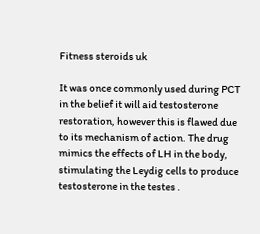Fitness steroids uk

It was once commonly used during PCT in the belief it will aid testosterone restoration, however this is flawed due to its mechanism of action. The drug mimics the effects of LH in the body, stimulating the Leydig cells to produce testosterone in the testes .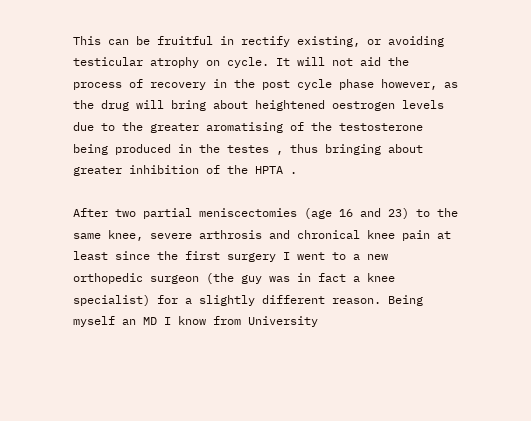This can be fruitful in rectify existing, or avoiding testicular atrophy on cycle. It will not aid the process of recovery in the post cycle phase however, as the drug will bring about heightened oestrogen levels due to the greater aromatising of the testosterone being produced in the testes , thus bringing about greater inhibition of the HPTA .

After two partial meniscectomies (age 16 and 23) to the same knee, severe arthrosis and chronical knee pain at least since the first surgery I went to a new orthopedic surgeon (the guy was in fact a knee specialist) for a slightly different reason. Being myself an MD I know from University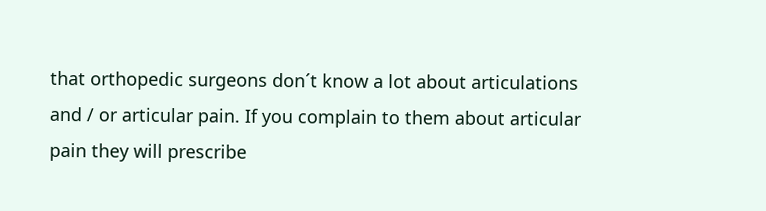that orthopedic surgeons don´t know a lot about articulations and / or articular pain. If you complain to them about articular pain they will prescribe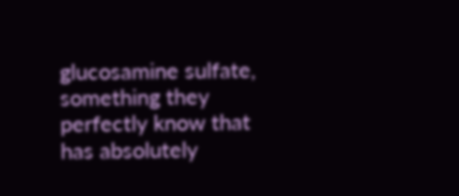glucosamine sulfate, something they perfectly know that has absolutely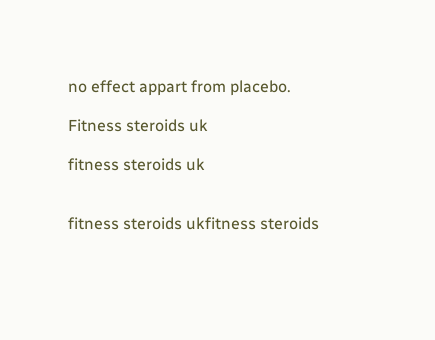no effect appart from placebo.

Fitness steroids uk

fitness steroids uk


fitness steroids ukfitness steroids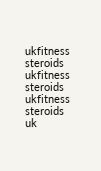ukfitness steroids ukfitness steroids ukfitness steroids uk